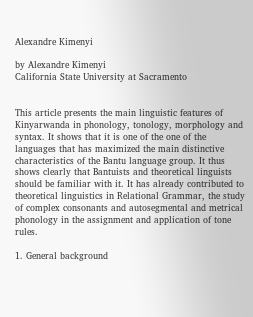Alexandre Kimenyi

by Alexandre Kimenyi
California State University at Sacramento


This article presents the main linguistic features of Kinyarwanda in phonology, tonology, morphology and syntax. It shows that it is one of the one of the languages that has maximized the main distinctive characteristics of the Bantu language group. It thus shows clearly that Bantuists and theoretical linguists should be familiar with it. It has already contributed to theoretical linguistics in Relational Grammar, the study of complex consonants and autosegmental and metrical phonology in the assignment and application of tone rules.

1. General background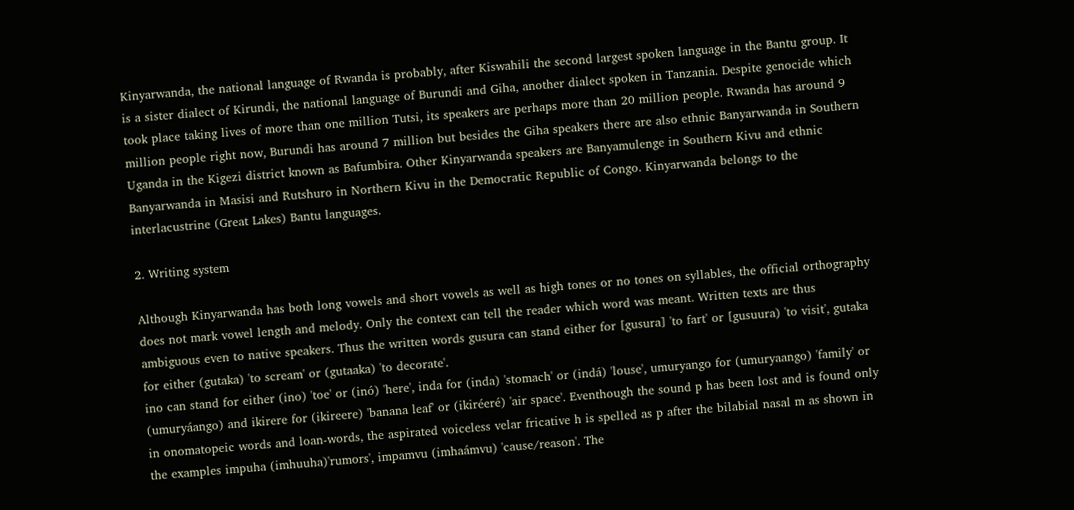Kinyarwanda, the national language of Rwanda is probably, after Kiswahili the second largest spoken language in the Bantu group. It is a sister dialect of Kirundi, the national language of Burundi and Giha, another dialect spoken in Tanzania. Despite genocide which took place taking lives of more than one million Tutsi, its speakers are perhaps more than 20 million people. Rwanda has around 9 million people right now, Burundi has around 7 million but besides the Giha speakers there are also ethnic Banyarwanda in Southern Uganda in the Kigezi district known as Bafumbira. Other Kinyarwanda speakers are Banyamulenge in Southern Kivu and ethnic Banyarwanda in Masisi and Rutshuro in Northern Kivu in the Democratic Republic of Congo. Kinyarwanda belongs to the interlacustrine (Great Lakes) Bantu languages.

2. Writing system

Although Kinyarwanda has both long vowels and short vowels as well as high tones or no tones on syllables, the official orthography does not mark vowel length and melody. Only the context can tell the reader which word was meant. Written texts are thus ambiguous even to native speakers. Thus the written words gusura can stand either for [gusura] 'to fart' or [gusuura) 'to visit', gutaka for either (gutaka) 'to scream' or (gutaaka) 'to decorate'.
ino can stand for either (ino) 'toe' or (inó) 'here', inda for (inda) 'stomach' or (indá) 'louse', umuryango for (umuryaango) 'family' or (umuryáango) and ikirere for (ikireere) 'banana leaf' or (ikiréeré) 'air space'. Eventhough the sound p has been lost and is found only in onomatopeic words and loan-words, the aspirated voiceless velar fricative h is spelled as p after the bilabial nasal m as shown in the examples impuha (imhuuha)'rumors', impamvu (imhaámvu) 'cause/reason'. The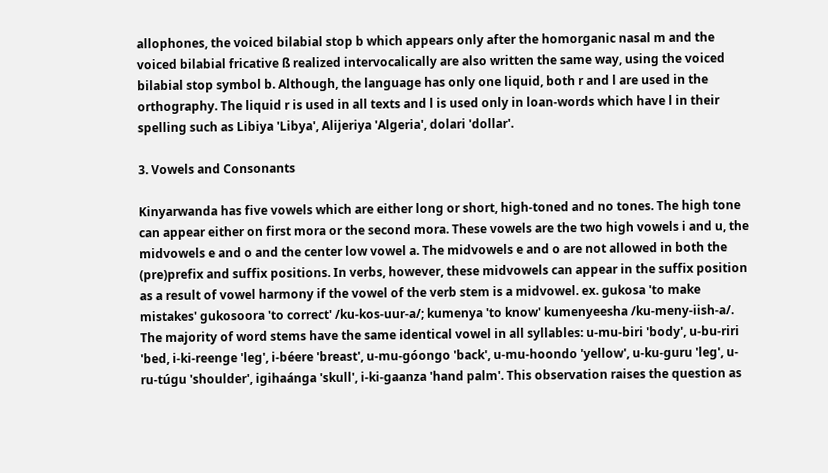allophones, the voiced bilabial stop b which appears only after the homorganic nasal m and the voiced bilabial fricative ß realized intervocalically are also written the same way, using the voiced bilabial stop symbol b. Although, the language has only one liquid, both r and l are used in the orthography. The liquid r is used in all texts and l is used only in loan-words which have l in their spelling such as Libiya 'Libya', Alijeriya 'Algeria', dolari 'dollar'.

3. Vowels and Consonants

Kinyarwanda has five vowels which are either long or short, high-toned and no tones. The high tone can appear either on first mora or the second mora. These vowels are the two high vowels i and u, the midvowels e and o and the center low vowel a. The midvowels e and o are not allowed in both the (pre)prefix and suffix positions. In verbs, however, these midvowels can appear in the suffix position as a result of vowel harmony if the vowel of the verb stem is a midvowel. ex. gukosa 'to make mistakes' gukosoora 'to correct' /ku-kos-uur-a/; kumenya 'to know' kumenyeesha /ku-meny-iish-a/.
The majority of word stems have the same identical vowel in all syllables: u-mu-biri 'body', u-bu-riri 'bed, i-ki-reenge 'leg', i-béere 'breast', u-mu-góongo 'back', u-mu-hoondo 'yellow', u-ku-guru 'leg', u-ru-túgu 'shoulder', igihaánga 'skull', i-ki-gaanza 'hand palm'. This observation raises the question as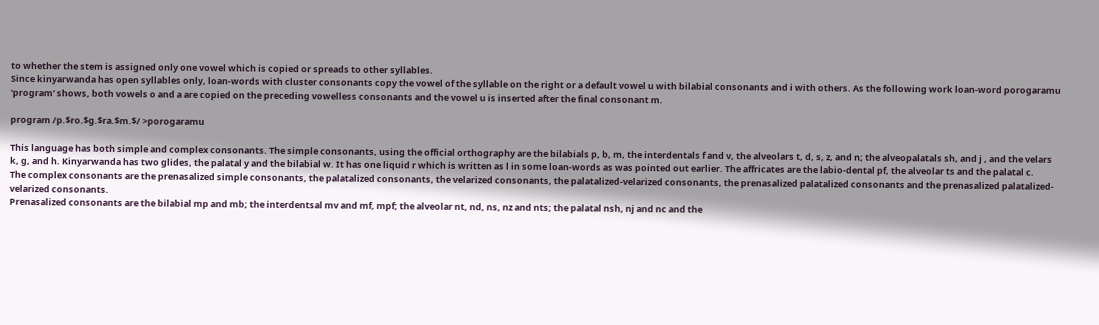to whether the stem is assigned only one vowel which is copied or spreads to other syllables.
Since kinyarwanda has open syllables only, loan-words with cluster consonants copy the vowel of the syllable on the right or a default vowel u with bilabial consonants and i with others. As the following work loan-word porogaramu 'program' shows, both vowels o and a are copied on the preceding vowelless consonants and the vowel u is inserted after the final consonant m.

program /p.$ro.$g.$ra.$m.$/ >porogaramu

This language has both simple and complex consonants. The simple consonants, using the official orthography are the bilabials p, b, m, the interdentals f and v, the alveolars t, d, s, z, and n; the alveopalatals sh, and j , and the velars k, g, and h. Kinyarwanda has two glides, the palatal y and the bilabial w. It has one liquid r which is written as l in some loan-words as was pointed out earlier. The affricates are the labio-dental pf, the alveolar ts and the palatal c.
The complex consonants are the prenasalized simple consonants, the palatalized consonants, the velarized consonants, the palatalized-velarized consonants, the prenasalized palatalized consonants and the prenasalized palatalized-velarized consonants.
Prenasalized consonants are the bilabial mp and mb; the interdentsal mv and mf, mpf; the alveolar nt, nd, ns, nz and nts; the palatal nsh, nj and nc and the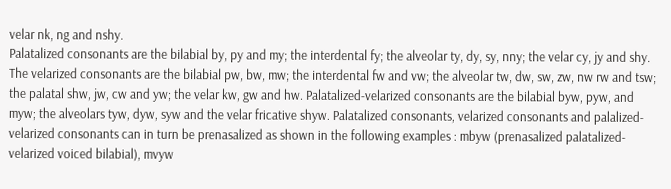velar nk, ng and nshy.
Palatalized consonants are the bilabial by, py and my; the interdental fy; the alveolar ty, dy, sy, nny; the velar cy, jy and shy.
The velarized consonants are the bilabial pw, bw, mw; the interdental fw and vw; the alveolar tw, dw, sw, zw, nw rw and tsw; the palatal shw, jw, cw and yw; the velar kw, gw and hw. Palatalized-velarized consonants are the bilabial byw, pyw, and myw; the alveolars tyw, dyw, syw and the velar fricative shyw. Palatalized consonants, velarized consonants and palalized-velarized consonants can in turn be prenasalized as shown in the following examples : mbyw (prenasalized palatalized-velarized voiced bilabial), mvyw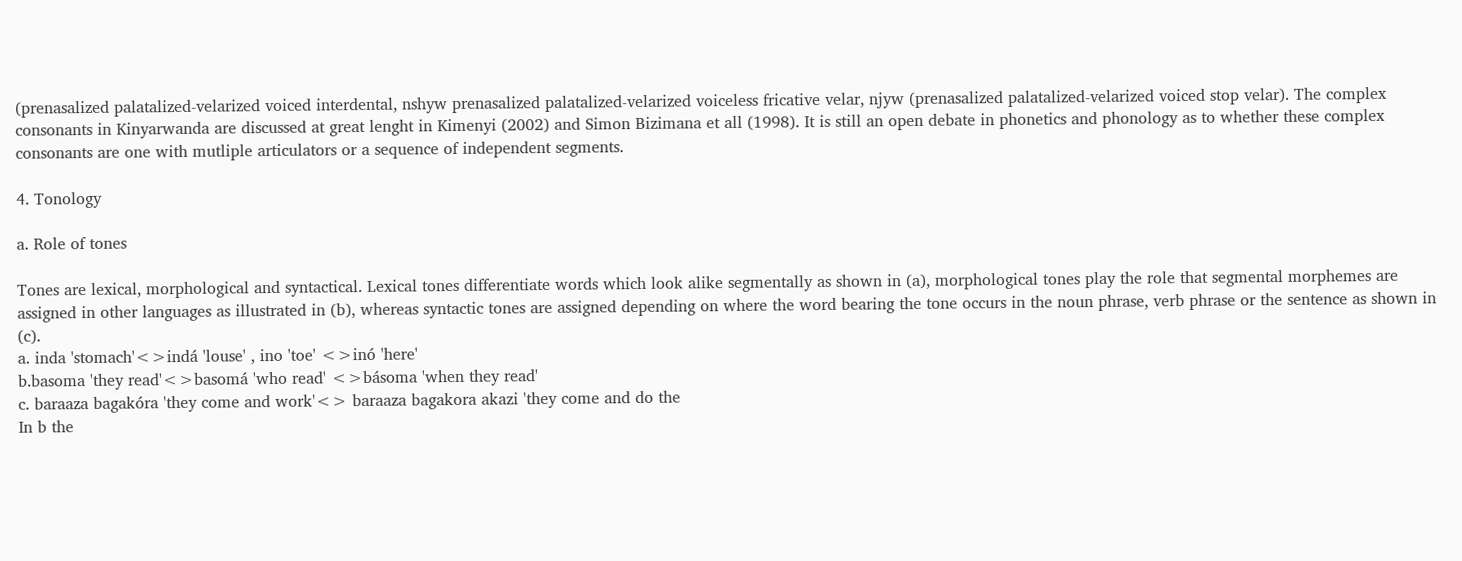(prenasalized palatalized-velarized voiced interdental, nshyw prenasalized palatalized-velarized voiceless fricative velar, njyw (prenasalized palatalized-velarized voiced stop velar). The complex consonants in Kinyarwanda are discussed at great lenght in Kimenyi (2002) and Simon Bizimana et all (1998). It is still an open debate in phonetics and phonology as to whether these complex consonants are one with mutliple articulators or a sequence of independent segments.

4. Tonology

a. Role of tones

Tones are lexical, morphological and syntactical. Lexical tones differentiate words which look alike segmentally as shown in (a), morphological tones play the role that segmental morphemes are assigned in other languages as illustrated in (b), whereas syntactic tones are assigned depending on where the word bearing the tone occurs in the noun phrase, verb phrase or the sentence as shown in (c).
a. inda 'stomach'<>indá 'louse' , ino 'toe' <>inó 'here'
b.basoma 'they read'<>basomá 'who read' <>básoma 'when they read'
c. baraaza bagakóra 'they come and work'<> baraaza bagakora akazi 'they come and do the
In b the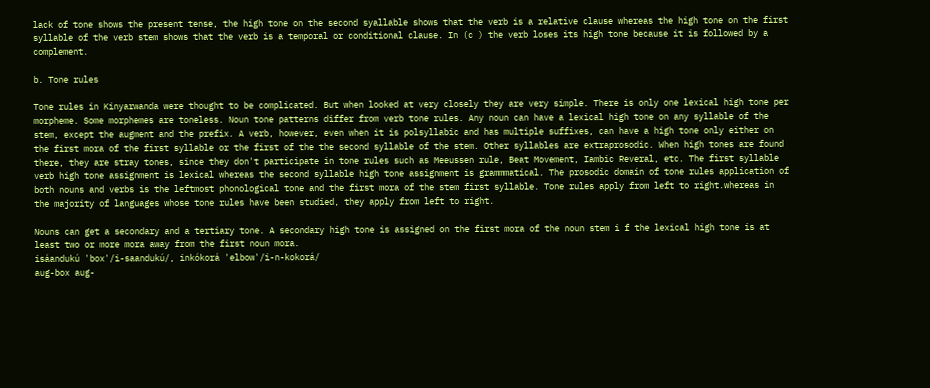lack of tone shows the present tense, the high tone on the second syallable shows that the verb is a relative clause whereas the high tone on the first syllable of the verb stem shows that the verb is a temporal or conditional clause. In (c ) the verb loses its high tone because it is followed by a complement.

b. Tone rules

Tone rules in Kinyarwanda were thought to be complicated. But when looked at very closely they are very simple. There is only one lexical high tone per morpheme. Some morphemes are toneless. Noun tone patterns differ from verb tone rules. Any noun can have a lexical high tone on any syllable of the stem, except the augment and the prefix. A verb, however, even when it is polsyllabic and has multiple suffixes, can have a high tone only either on the first mora of the first syllable or the first of the the second syllable of the stem. Other syllables are extraprosodic. When high tones are found there, they are stray tones, since they don't participate in tone rules such as Meeussen rule, Beat Movement, Iambic Reveral, etc. The first syllable verb high tone assignment is lexical whereas the second syllable high tone assignment is grammmatical. The prosodic domain of tone rules application of both nouns and verbs is the leftmost phonological tone and the first mora of the stem first syllable. Tone rules apply from left to right.whereas in the majority of languages whose tone rules have been studied, they apply from left to right.

Nouns can get a secondary and a tertiary tone. A secondary high tone is assigned on the first mora of the noun stem i f the lexical high tone is at least two or more mora away from the first noun mora.
isáandukú 'box'/i-saandukú/, inkókorá 'elbow'/i-n-kokorá/
aug-box aug-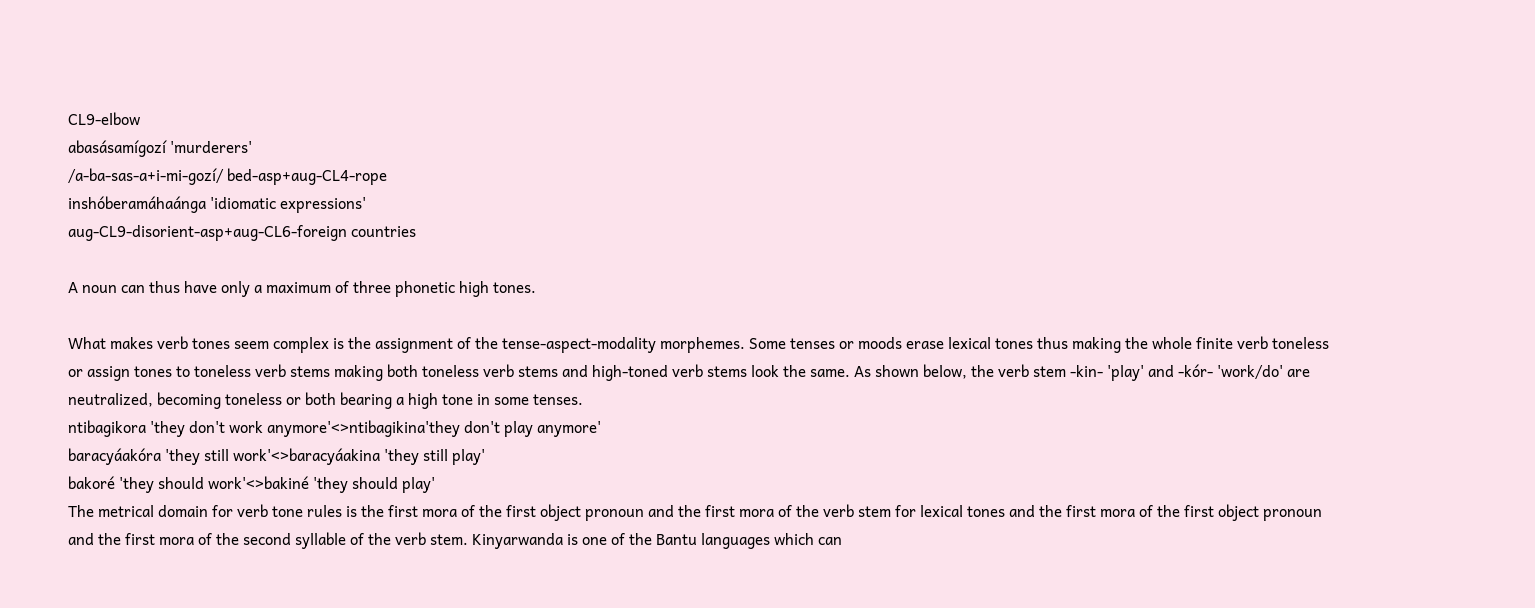CL9-elbow
abasásamígozí 'murderers'
/a-ba-sas-a+i-mi-gozí/ bed-asp+aug-CL4-rope
inshóberamáhaánga 'idiomatic expressions'
aug-CL9-disorient-asp+aug-CL6-foreign countries

A noun can thus have only a maximum of three phonetic high tones.

What makes verb tones seem complex is the assignment of the tense-aspect-modality morphemes. Some tenses or moods erase lexical tones thus making the whole finite verb toneless or assign tones to toneless verb stems making both toneless verb stems and high-toned verb stems look the same. As shown below, the verb stem -kin- 'play' and -kór- 'work/do' are neutralized, becoming toneless or both bearing a high tone in some tenses.
ntibagikora 'they don't work anymore'<>ntibagikina'they don't play anymore'
baracyáakóra 'they still work'<>baracyáakina 'they still play'
bakoré 'they should work'<>bakiné 'they should play'
The metrical domain for verb tone rules is the first mora of the first object pronoun and the first mora of the verb stem for lexical tones and the first mora of the first object pronoun and the first mora of the second syllable of the verb stem. Kinyarwanda is one of the Bantu languages which can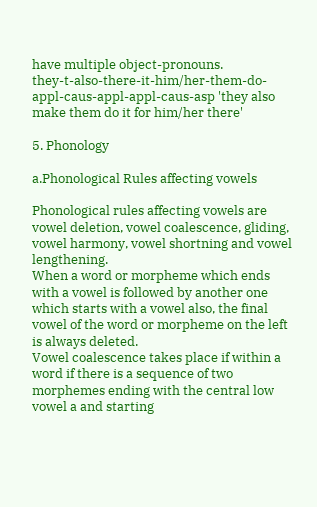have multiple object-pronouns.
they-t-also-there-it-him/her-them-do-appl-caus-appl-appl-caus-asp 'they also make them do it for him/her there'

5. Phonology

a.Phonological Rules affecting vowels

Phonological rules affecting vowels are vowel deletion, vowel coalescence, gliding, vowel harmony, vowel shortning and vowel lengthening.
When a word or morpheme which ends with a vowel is followed by another one which starts with a vowel also, the final vowel of the word or morpheme on the left is always deleted.
Vowel coalescence takes place if within a word if there is a sequence of two morphemes ending with the central low vowel a and starting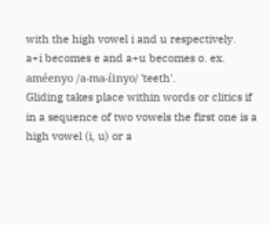with the high vowel i and u respectively.
a+i becomes e and a+u becomes o. ex. améenyo /a-ma-íinyo/ 'teeth'.
Gliding takes place within words or clitics if in a sequence of two vowels the first one is a high vowel (i, u) or a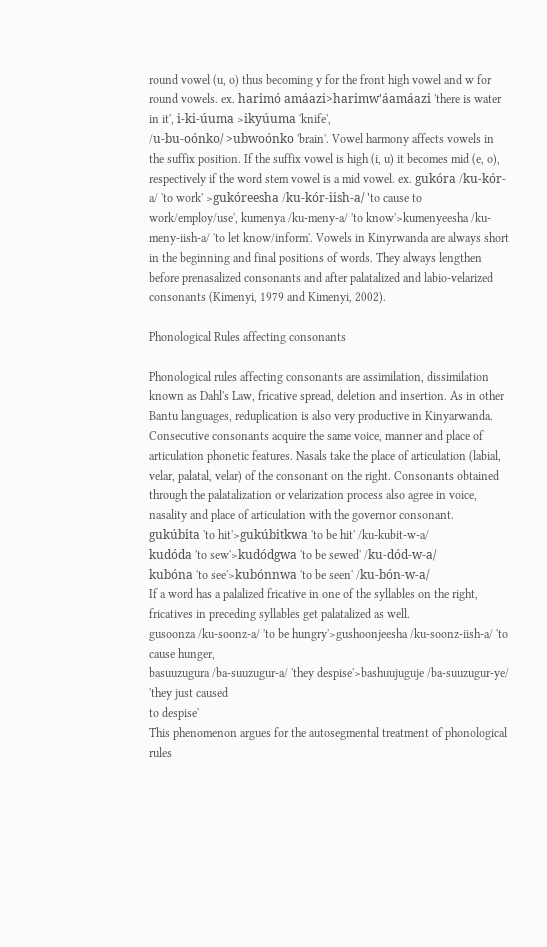round vowel (u, o) thus becoming y for the front high vowel and w for round vowels. ex. harimó amáazi>harimw'áamáazi 'there is water in it', i-ki-úuma >ikyúuma 'knife',
/u-bu-oónko/ >ubwoónko 'brain'. Vowel harmony affects vowels in the suffix position. If the suffix vowel is high (i, u) it becomes mid (e, o), respectively if the word stem vowel is a mid vowel. ex. gukóra /ku-kór-a/ 'to work' >gukóreesha /ku-kór-iish-a/ 'to cause to work/employ/use', kumenya /ku-meny-a/ 'to know'>kumenyeesha /ku-meny-iish-a/ 'to let know/inform'. Vowels in Kinyrwanda are always short in the beginning and final positions of words. They always lengthen before prenasalized consonants and after palatalized and labio-velarized consonants (Kimenyi, 1979 and Kimenyi, 2002).

Phonological Rules affecting consonants

Phonological rules affecting consonants are assimilation, dissimilation known as Dahl's Law, fricative spread, deletion and insertion. As in other Bantu languages, reduplication is also very productive in Kinyarwanda.
Consecutive consonants acquire the same voice, manner and place of articulation phonetic features. Nasals take the place of articulation (labial, velar, palatal, velar) of the consonant on the right. Consonants obtained through the palatalization or velarization process also agree in voice, nasality and place of articulation with the governor consonant.
gukúbita 'to hit'>gukúbitkwa 'to be hit' /ku-kubit-w-a/
kudóda 'to sew'>kudódgwa 'to be sewed' /ku-dód-w-a/
kubóna 'to see'>kubónnwa 'to be seen' /ku-bón-w-a/
If a word has a palalized fricative in one of the syllables on the right, fricatives in preceding syllables get palatalized as well.
gusoonza /ku-soonz-a/ 'to be hungry'>gushoonjeesha /ku-soonz-iish-a/ 'to cause hunger,
basuuzugura /ba-suuzugur-a/ 'they despise'>bashuujuguje /ba-suuzugur-ye/ 'they just caused
to despise'
This phenomenon argues for the autosegmental treatment of phonological rules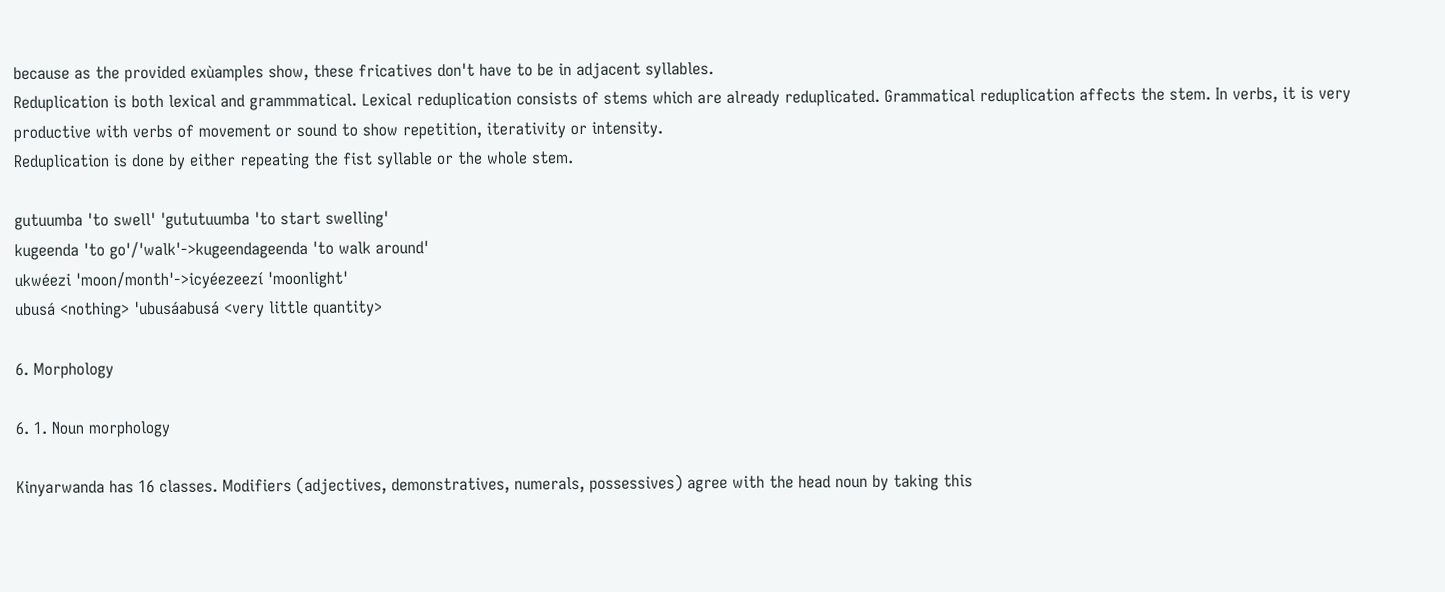because as the provided exùamples show, these fricatives don't have to be in adjacent syllables.
Reduplication is both lexical and grammmatical. Lexical reduplication consists of stems which are already reduplicated. Grammatical reduplication affects the stem. In verbs, it is very productive with verbs of movement or sound to show repetition, iterativity or intensity.
Reduplication is done by either repeating the fist syllable or the whole stem.

gutuumba 'to swell' 'gututuumba 'to start swelling'
kugeenda 'to go'/'walk'->kugeendageenda 'to walk around'
ukwéezi 'moon/month'->icyéezeezí 'moonlight'
ubusá <nothing> 'ubusáabusá <very little quantity>

6. Morphology

6. 1. Noun morphology

Kinyarwanda has 16 classes. Modifiers (adjectives, demonstratives, numerals, possessives) agree with the head noun by taking this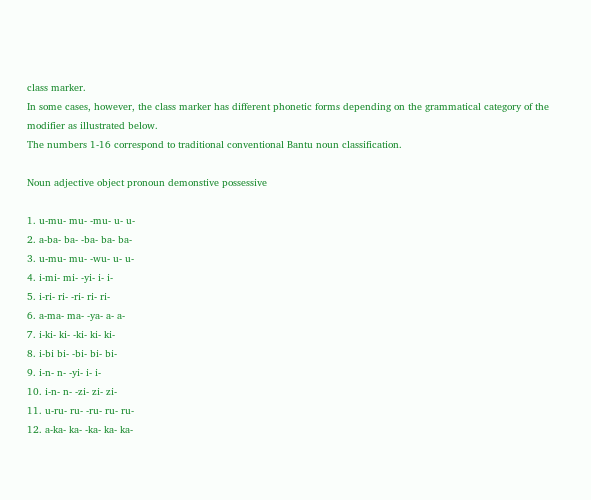class marker.
In some cases, however, the class marker has different phonetic forms depending on the grammatical category of the modifier as illustrated below.
The numbers 1-16 correspond to traditional conventional Bantu noun classification.

Noun adjective object pronoun demonstive possessive

1. u-mu- mu- -mu- u- u-
2. a-ba- ba- -ba- ba- ba-
3. u-mu- mu- -wu- u- u-
4. i-mi- mi- -yi- i- i-
5. i-ri- ri- -ri- ri- ri-
6. a-ma- ma- -ya- a- a-
7. i-ki- ki- -ki- ki- ki-
8. i-bi bi- -bi- bi- bi-
9. i-n- n- -yi- i- i-
10. i-n- n- -zi- zi- zi-
11. u-ru- ru- -ru- ru- ru-
12. a-ka- ka- -ka- ka- ka-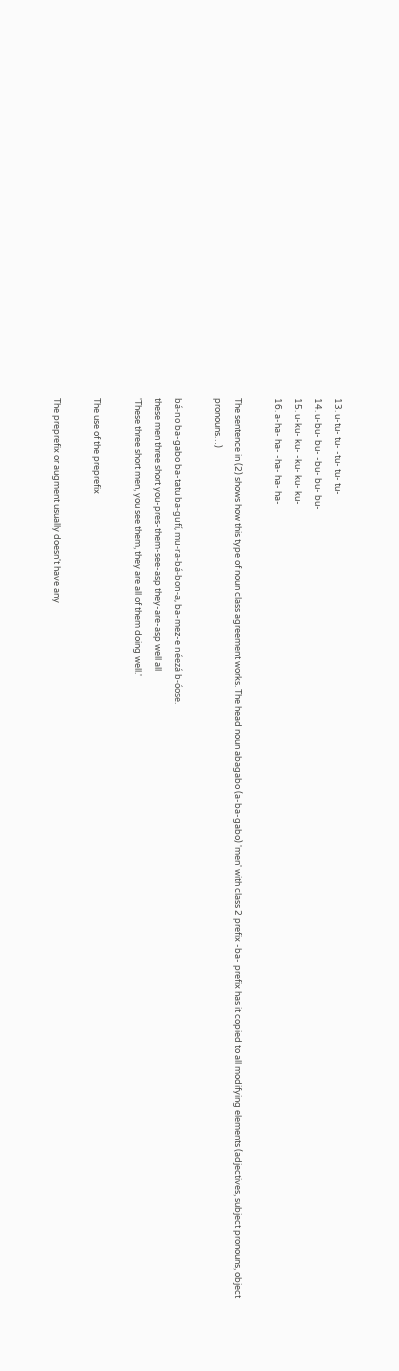13. u-tu- tu- -tu- tu- tu-
14. u-bu- bu- -bu- bu- bu-
15. u-ku- ku- -ku- ku- ku-
16. a-ha- ha- -ha- ha- ha-

The sentence in (2) shows how this type of noun class agreement works. The head noun abagabo (a-ba-gabo) 'men' with class 2 prefix -ba- prefix has it copied to all modifying elements (adjectives, subject pronouns, object pronouns…)

bá-no ba-gabo ba-tatu ba-gufí, mu-ra-bá-bon-a, ba-mez-e néezá b-óose.
these men three short you-pres-them-see-asp they-are-asp well all
'These three short men, you see them, they are all of them doing well.'

The use of the preprefix

The preprefix or augment usually doesn't have any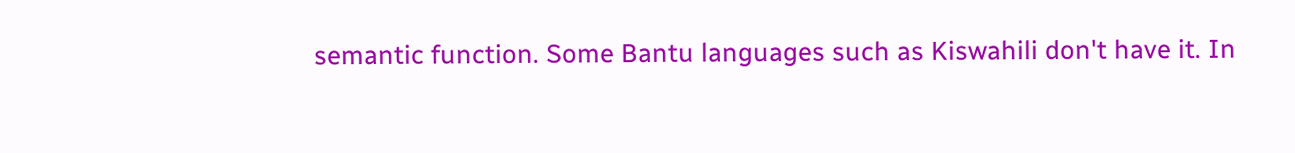semantic function. Some Bantu languages such as Kiswahili don't have it. In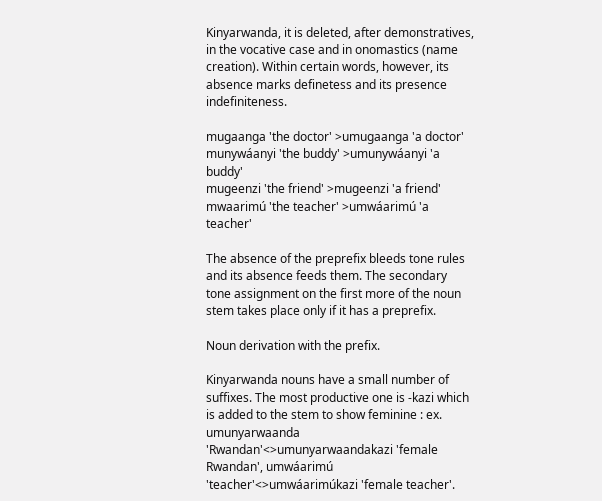Kinyarwanda, it is deleted, after demonstratives, in the vocative case and in onomastics (name creation). Within certain words, however, its absence marks definetess and its presence indefiniteness.

mugaanga 'the doctor' >umugaanga 'a doctor'
munywáanyi 'the buddy' >umunywáanyi 'a buddy'
mugeenzi 'the friend' >mugeenzi 'a friend'
mwaarimú 'the teacher' >umwáarimú 'a teacher'

The absence of the preprefix bleeds tone rules and its absence feeds them. The secondary tone assignment on the first more of the noun stem takes place only if it has a preprefix.

Noun derivation with the prefix.

Kinyarwanda nouns have a small number of suffixes. The most productive one is -kazi which is added to the stem to show feminine : ex. umunyarwaanda 'Rwandan'<>umunyarwaandakazi 'female Rwandan', umwáarimú 'teacher'<>umwáarimúkazi 'female teacher'.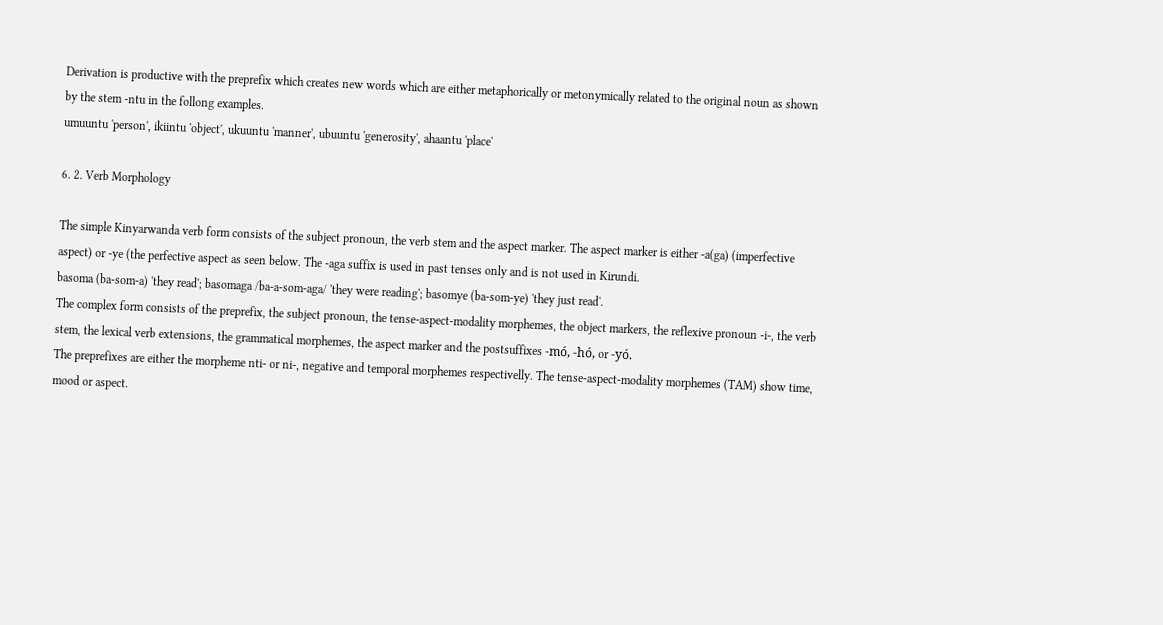Derivation is productive with the preprefix which creates new words which are either metaphorically or metonymically related to the original noun as shown by the stem -ntu in the follong examples.
umuuntu 'person', ikiintu 'object', ukuuntu 'manner', ubuuntu 'generosity', ahaantu 'place'

6. 2. Verb Morphology

The simple Kinyarwanda verb form consists of the subject pronoun, the verb stem and the aspect marker. The aspect marker is either -a(ga) (imperfective aspect) or -ye (the perfective aspect as seen below. The -aga suffix is used in past tenses only and is not used in Kirundi.
basoma (ba-som-a) 'they read'; basomaga /ba-a-som-aga/ 'they were reading'; basomye (ba-som-ye) 'they just read'.
The complex form consists of the preprefix, the subject pronoun, the tense-aspect-modality morphemes, the object markers, the reflexive pronoun -i-, the verb stem, the lexical verb extensions, the grammatical morphemes, the aspect marker and the postsuffixes -mó, -hó, or -yó.
The preprefixes are either the morpheme nti- or ni-, negative and temporal morphemes respectivelly. The tense-aspect-modality morphemes (TAM) show time, mood or aspect.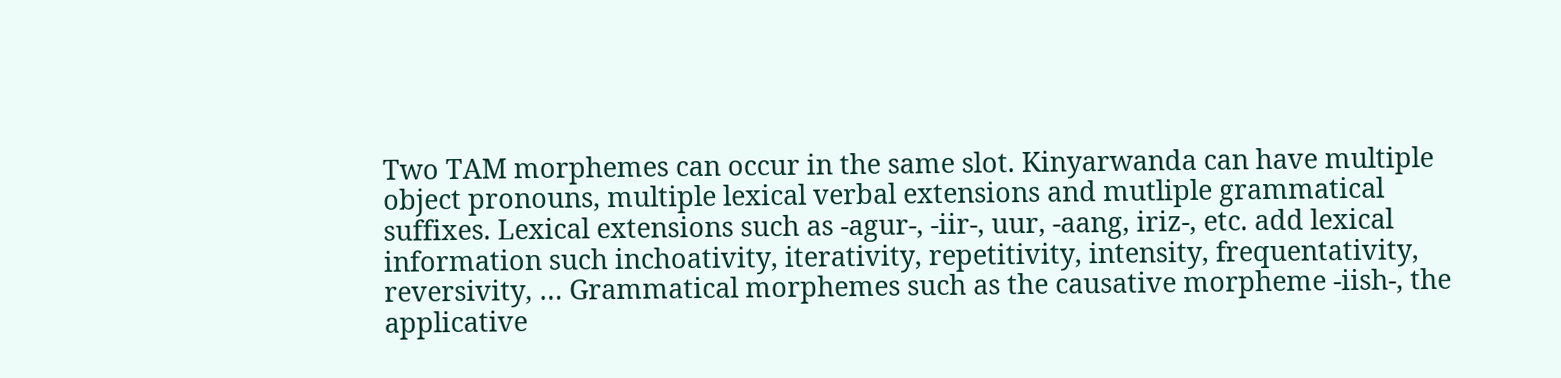Two TAM morphemes can occur in the same slot. Kinyarwanda can have multiple object pronouns, multiple lexical verbal extensions and mutliple grammatical suffixes. Lexical extensions such as -agur-, -iir-, uur, -aang, iriz-, etc. add lexical information such inchoativity, iterativity, repetitivity, intensity, frequentativity, reversivity, … Grammatical morphemes such as the causative morpheme -iish-, the applicative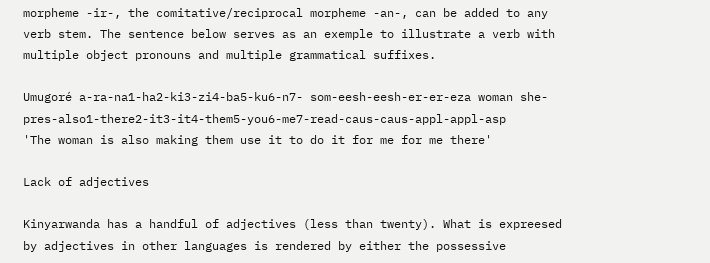morpheme -ir-, the comitative/reciprocal morpheme -an-, can be added to any verb stem. The sentence below serves as an exemple to illustrate a verb with multiple object pronouns and multiple grammatical suffixes.

Umugoré a-ra-na1-ha2-ki3-zi4-ba5-ku6-n7- som-eesh-eesh-er-er-eza woman she-pres-also1-there2-it3-it4-them5-you6-me7-read-caus-caus-appl-appl-asp
'The woman is also making them use it to do it for me for me there'

Lack of adjectives

Kinyarwanda has a handful of adjectives (less than twenty). What is expreesed by adjectives in other languages is rendered by either the possessive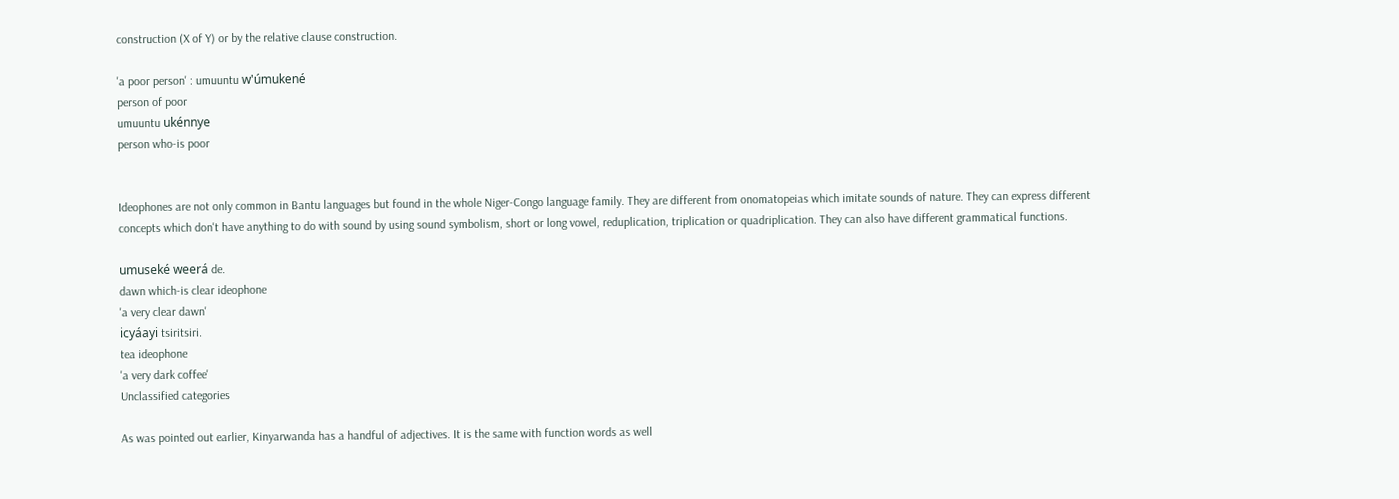construction (X of Y) or by the relative clause construction.

'a poor person' : umuuntu w'úmukené
person of poor
umuuntu ukénnye
person who-is poor


Ideophones are not only common in Bantu languages but found in the whole Niger-Congo language family. They are different from onomatopeias which imitate sounds of nature. They can express different concepts which don't have anything to do with sound by using sound symbolism, short or long vowel, reduplication, triplication or quadriplication. They can also have different grammatical functions.

umuseké weerá de.
dawn which-is clear ideophone
'a very clear dawn'
icyáayi tsiritsiri.
tea ideophone
'a very dark coffee'
Unclassified categories

As was pointed out earlier, Kinyarwanda has a handful of adjectives. It is the same with function words as well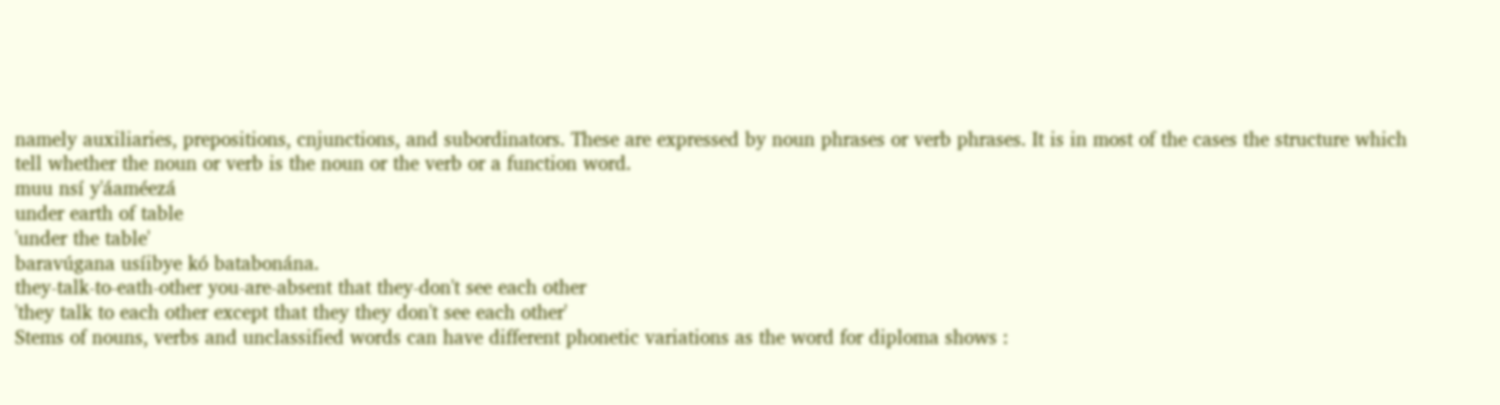namely auxiliaries, prepositions, cnjunctions, and subordinators. These are expressed by noun phrases or verb phrases. It is in most of the cases the structure which tell whether the noun or verb is the noun or the verb or a function word.
muu nsí y'áaméezá
under earth of table
'under the table'
baravúgana usíibye kó batabonána.
they-talk-to-eath-other you-are-absent that they-don't see each other
'they talk to each other except that they they don't see each other'
Stems of nouns, verbs and unclassified words can have different phonetic variations as the word for diploma shows :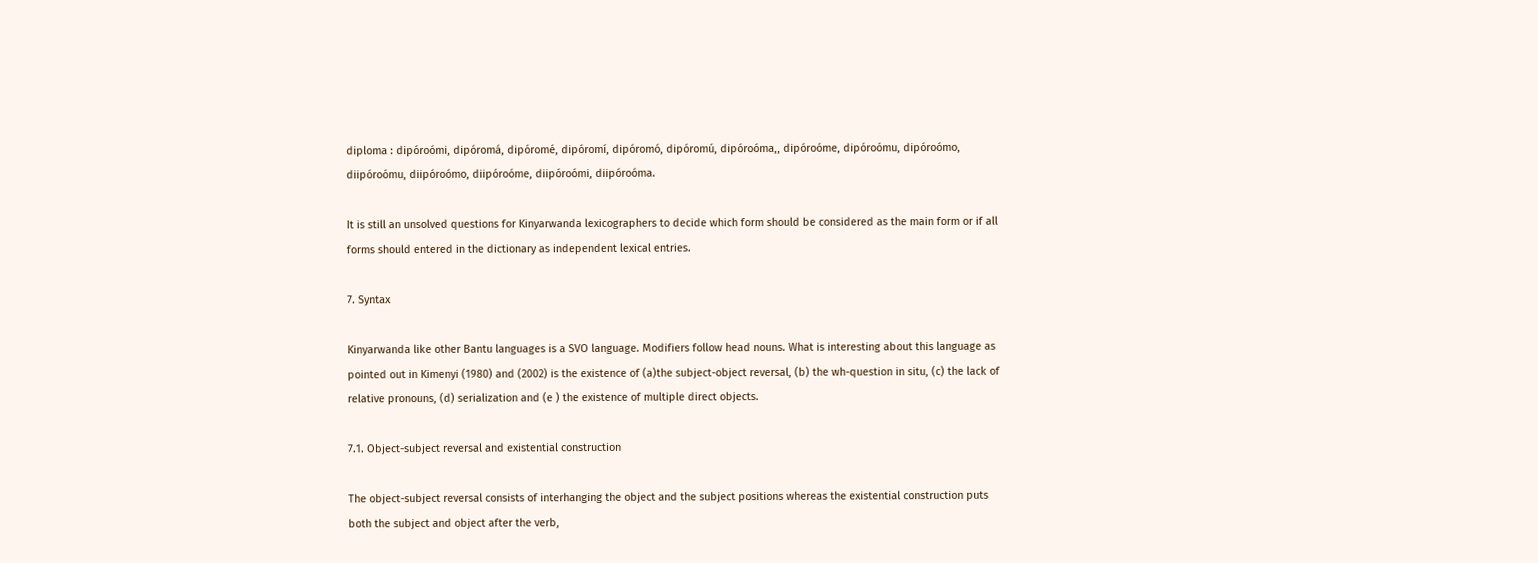diploma : dipóroómi, dipóromá, dipóromé, dipóromí, dipóromó, dipóromú, dipóroóma,, dipóroóme, dipóroómu, dipóroómo, diipóroómu, diipóroómo, diipóroóme, diipóroómi, diipóroóma.

It is still an unsolved questions for Kinyarwanda lexicographers to decide which form should be considered as the main form or if all forms should entered in the dictionary as independent lexical entries.

7. Syntax

Kinyarwanda like other Bantu languages is a SVO language. Modifiers follow head nouns. What is interesting about this language as pointed out in Kimenyi (1980) and (2002) is the existence of (a)the subject-object reversal, (b) the wh-question in situ, (c) the lack of relative pronouns, (d) serialization and (e ) the existence of multiple direct objects.

7.1. Object-subject reversal and existential construction

The object-subject reversal consists of interhanging the object and the subject positions whereas the existential construction puts both the subject and object after the verb,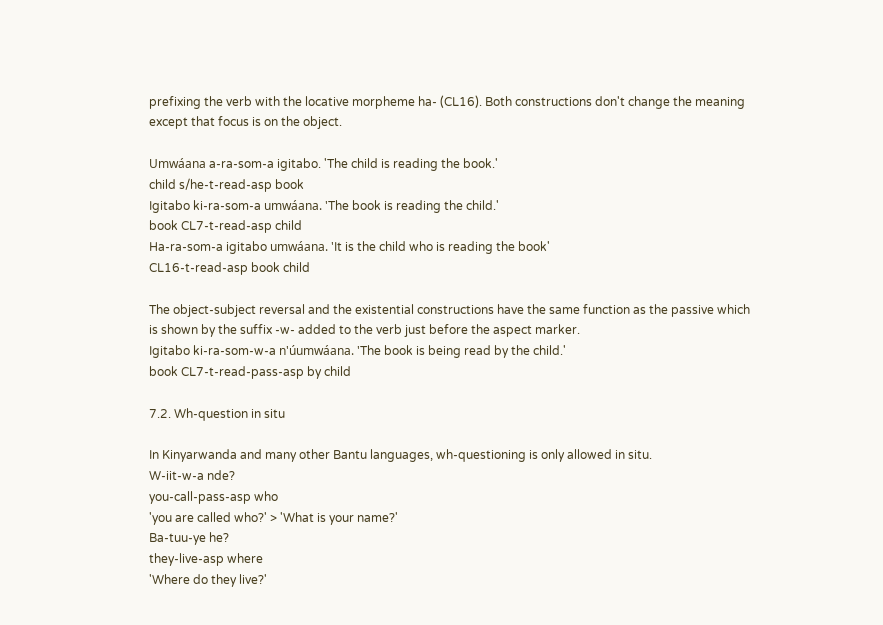prefixing the verb with the locative morpheme ha- (CL16). Both constructions don't change the meaning except that focus is on the object.

Umwáana a-ra-som-a igitabo. 'The child is reading the book.'
child s/he-t-read-asp book
Igitabo ki-ra-som-a umwáana. 'The book is reading the child.'
book CL7-t-read-asp child
Ha-ra-som-a igitabo umwáana. 'It is the child who is reading the book'
CL16-t-read-asp book child

The object-subject reversal and the existential constructions have the same function as the passive which is shown by the suffix -w- added to the verb just before the aspect marker.
Igitabo ki-ra-som-w-a n'úumwáana. 'The book is being read by the child.'
book CL7-t-read-pass-asp by child

7.2. Wh-question in situ

In Kinyarwanda and many other Bantu languages, wh-questioning is only allowed in situ.
W-iit-w-a nde?
you-call-pass-asp who
'you are called who?' > 'What is your name?'
Ba-tuu-ye he?
they-live-asp where
'Where do they live?'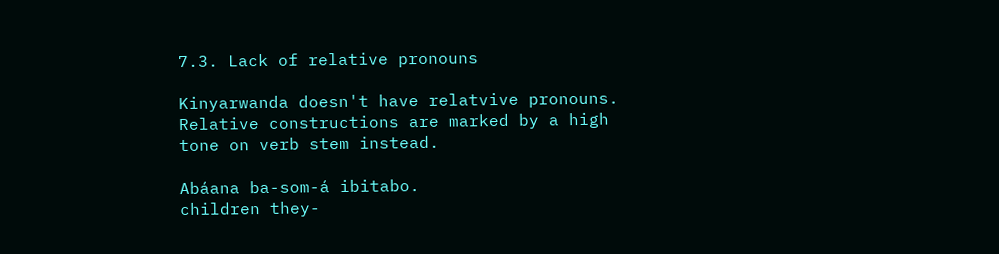7.3. Lack of relative pronouns

Kinyarwanda doesn't have relatvive pronouns. Relative constructions are marked by a high tone on verb stem instead.

Abáana ba-som-á ibitabo.
children they-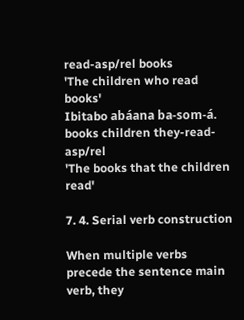read-asp/rel books
'The children who read books'
Ibitabo abáana ba-som-á.
books children they-read-asp/rel
'The books that the children read'

7. 4. Serial verb construction

When multiple verbs precede the sentence main verb, they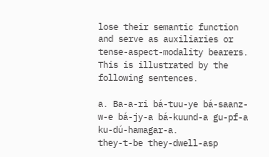lose their semantic function and serve as auxiliaries or tense-aspect-modality bearers. This is illustrated by the following sentences.

a. Ba-a-ri bá-tuu-ye bá-saanz-w-e bá-jy-a bá-kuund-a gu-pf-a ku-dú-hamagar-a.
they-t-be they-dwell-asp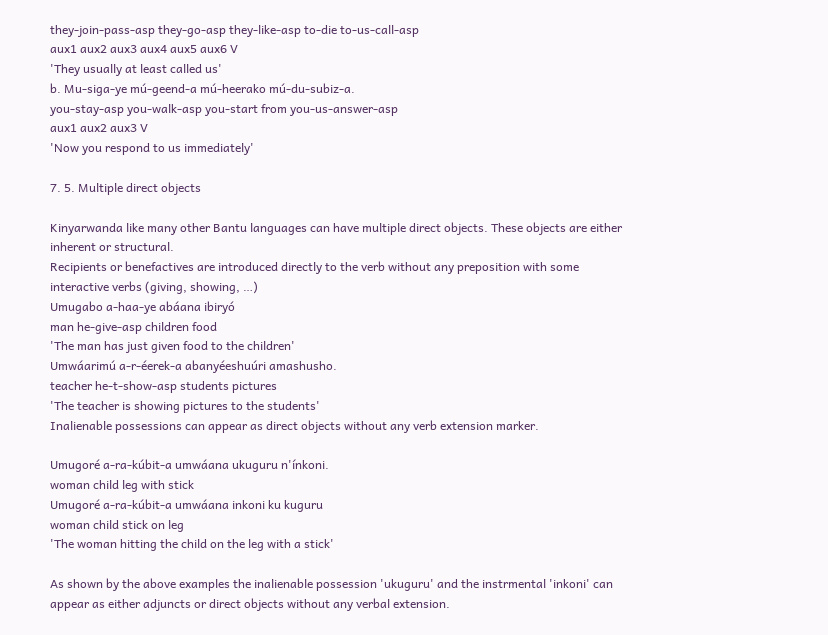they-join-pass-asp they-go-asp they-like-asp to-die to-us-call-asp
aux1 aux2 aux3 aux4 aux5 aux6 V
'They usually at least called us'
b. Mu-siga-ye mú-geend-a mú-heerako mú-du-subiz-a.
you-stay-asp you-walk-asp you-start from you-us-answer-asp
aux1 aux2 aux3 V
'Now you respond to us immediately'

7. 5. Multiple direct objects

Kinyarwanda like many other Bantu languages can have multiple direct objects. These objects are either inherent or structural.
Recipients or benefactives are introduced directly to the verb without any preposition with some interactive verbs (giving, showing, …)
Umugabo a-haa-ye abáana ibiryó
man he-give-asp children food
'The man has just given food to the children'
Umwáarimú a-r-éerek-a abanyéeshuúri amashusho.
teacher he-t-show-asp students pictures
'The teacher is showing pictures to the students'
Inalienable possessions can appear as direct objects without any verb extension marker.

Umugoré a-ra-kúbit-a umwáana ukuguru n'ínkoni.
woman child leg with stick
Umugoré a-ra-kúbit-a umwáana inkoni ku kuguru
woman child stick on leg
'The woman hitting the child on the leg with a stick'

As shown by the above examples the inalienable possession 'ukuguru' and the instrmental 'inkoni' can appear as either adjuncts or direct objects without any verbal extension.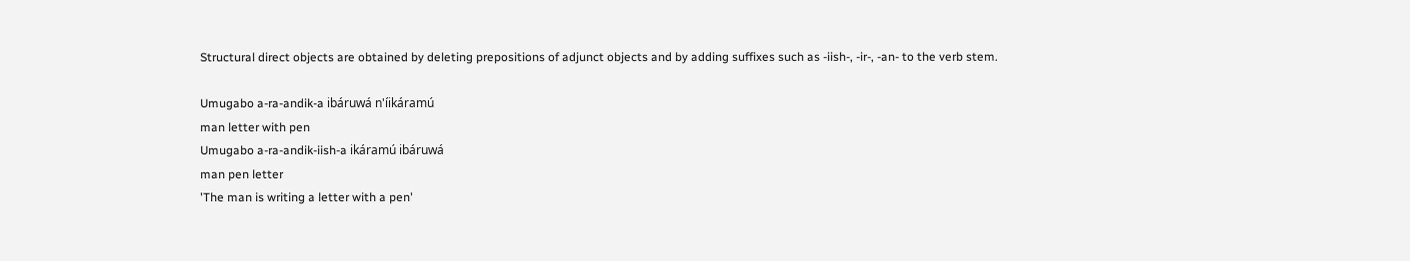Structural direct objects are obtained by deleting prepositions of adjunct objects and by adding suffixes such as -iish-, -ir-, -an- to the verb stem.

Umugabo a-ra-andik-a ibáruwá n'íikáramú
man letter with pen
Umugabo a-ra-andik-iish-a ikáramú ibáruwá
man pen letter
'The man is writing a letter with a pen'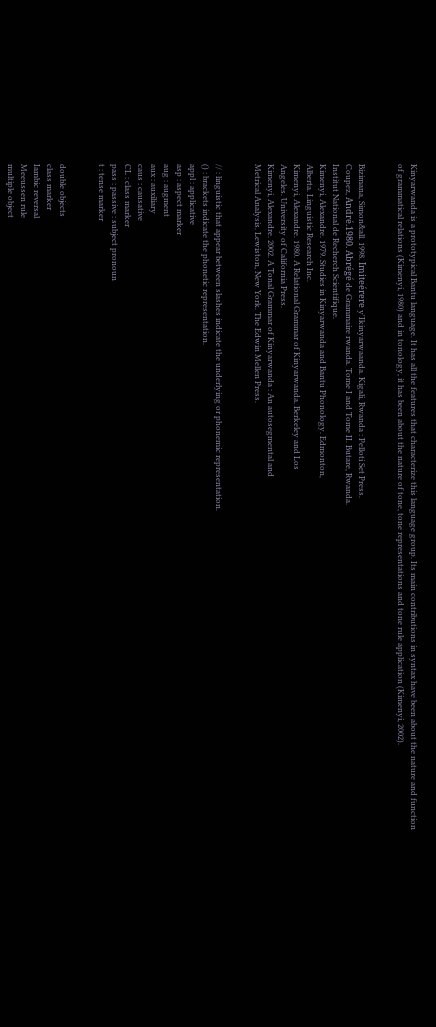Kinyarwanda is a prototypical Bantu language. It has all the features that characterize this language group. Its main contributions in syntax have been about the nature and function of grammatical relations (Kimenyi, 1980) and in tonology, it has been about the nature of tone, tone representations and tone rule application (Kimenyi, 2002).


Bizimana, Simon&all. 1998. Imiteérere y'Ikinyarwaanda. Kigali, Rwanda : Pelloti Set Press.
Coupez, André.1980. Abrégé de Grammaire rwanda. Tome I and Tome II. Butare, Rwanda.
Institut National de Recherch Scientifique.
Kimenyi, Alexandre. 1979. Studies in Kinyarwanda and Bantu Phonology. Edmonton,
Alberta. Linguistic Research Inc.
Kimenyi, Alexandre. 1980. A Relational Grammar of Kinyarwanda. Berkeley and Los
Angeles. University of California Press.
Kimenyi, Alexandre. 2002. A Tonal Grammar of Kinyarwanda : An autosegmental and
Metrical Analysis. Lewiston, New York. The Edwin Mellen Press.


// : linguistic that appear between slashes indicate the underlying or phonemic representation.
() : brackets indicate the phonetic representation.
appl : applicative
asp : aspect marker
aug : augment
aux : auxiliary
caus : causative
CL : class marker
pass : passive : subject pronoun
t : tense marker


double objects
class marker
Iambic reversal
Meeussen rule
multiple object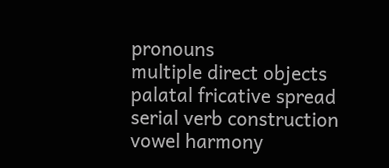pronouns
multiple direct objects
palatal fricative spread
serial verb construction
vowel harmony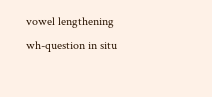vowel lengthening
wh-question in situ